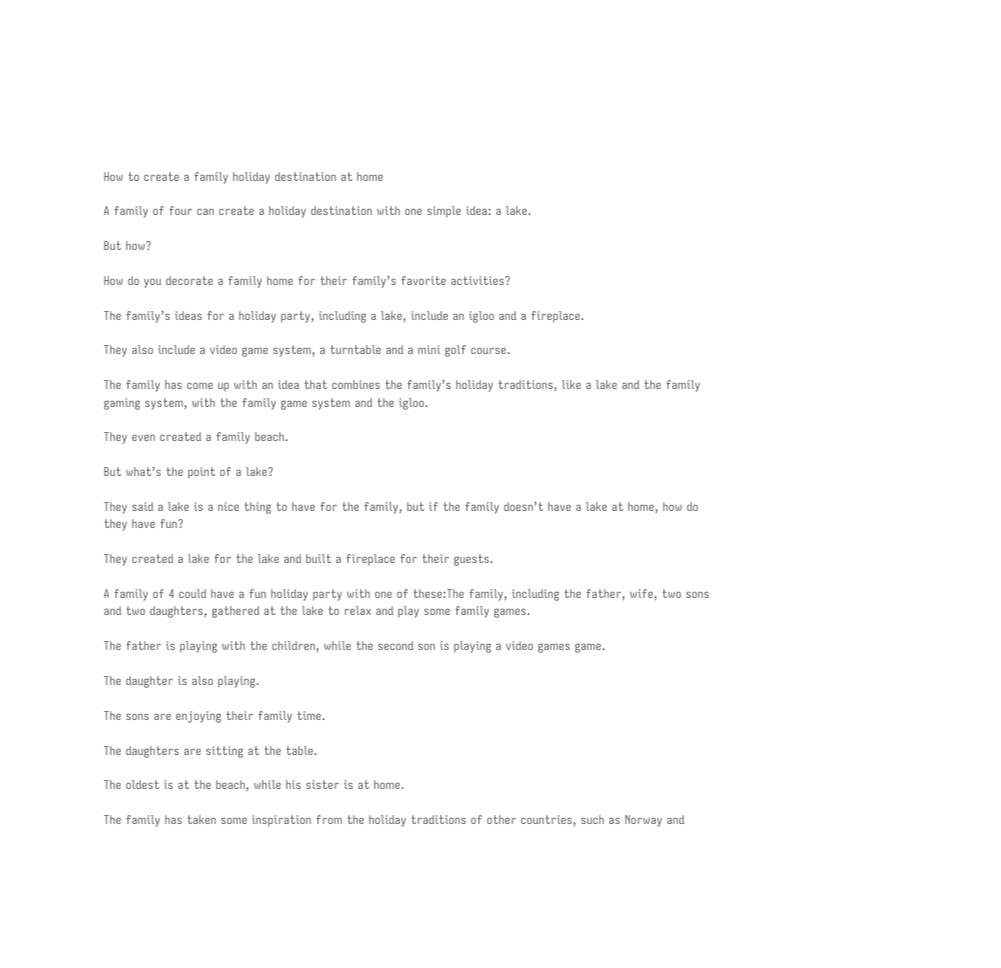How to create a family holiday destination at home

A family of four can create a holiday destination with one simple idea: a lake.

But how?

How do you decorate a family home for their family’s favorite activities?

The family’s ideas for a holiday party, including a lake, include an igloo and a fireplace.

They also include a video game system, a turntable and a mini golf course.

The family has come up with an idea that combines the family’s holiday traditions, like a lake and the family gaming system, with the family game system and the igloo.

They even created a family beach.

But what’s the point of a lake?

They said a lake is a nice thing to have for the family, but if the family doesn’t have a lake at home, how do they have fun?

They created a lake for the lake and built a fireplace for their guests.

A family of 4 could have a fun holiday party with one of these:The family, including the father, wife, two sons and two daughters, gathered at the lake to relax and play some family games.

The father is playing with the children, while the second son is playing a video games game.

The daughter is also playing.

The sons are enjoying their family time.

The daughters are sitting at the table.

The oldest is at the beach, while his sister is at home.

The family has taken some inspiration from the holiday traditions of other countries, such as Norway and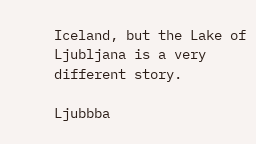Iceland, but the Lake of Ljubljana is a very different story.

Ljubbba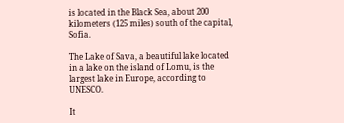is located in the Black Sea, about 200 kilometers (125 miles) south of the capital, Sofia.

The Lake of Sava, a beautiful lake located in a lake on the island of Lomu, is the largest lake in Europe, according to UNESCO.

It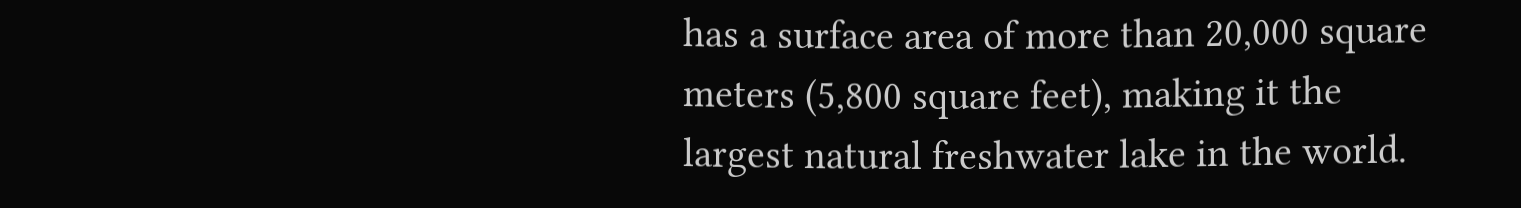has a surface area of more than 20,000 square meters (5,800 square feet), making it the largest natural freshwater lake in the world.